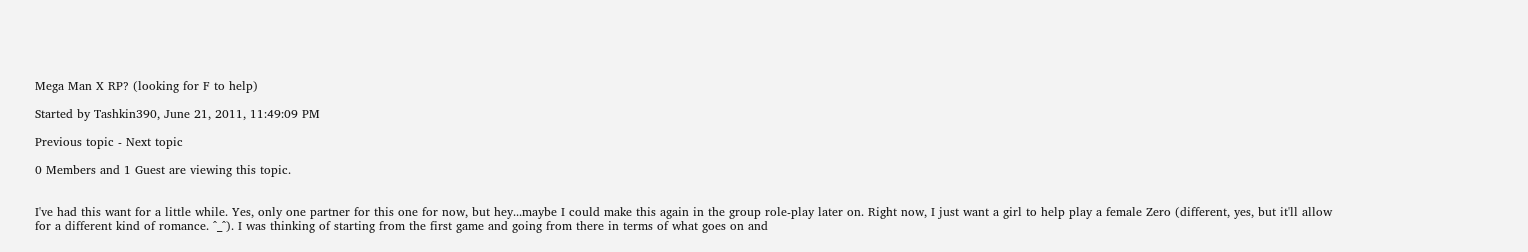Mega Man X RP? (looking for F to help)

Started by Tashkin390, June 21, 2011, 11:49:09 PM

Previous topic - Next topic

0 Members and 1 Guest are viewing this topic.


I've had this want for a little while. Yes, only one partner for this one for now, but hey...maybe I could make this again in the group role-play later on. Right now, I just want a girl to help play a female Zero (different, yes, but it'll allow for a different kind of romance. ^_^). I was thinking of starting from the first game and going from there in terms of what goes on and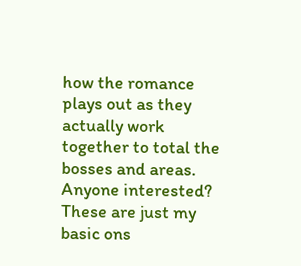how the romance plays out as they actually work together to total the bosses and areas. Anyone interested? These are just my basic ons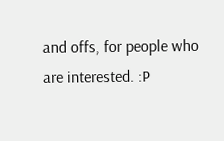and offs, for people who are interested. :P